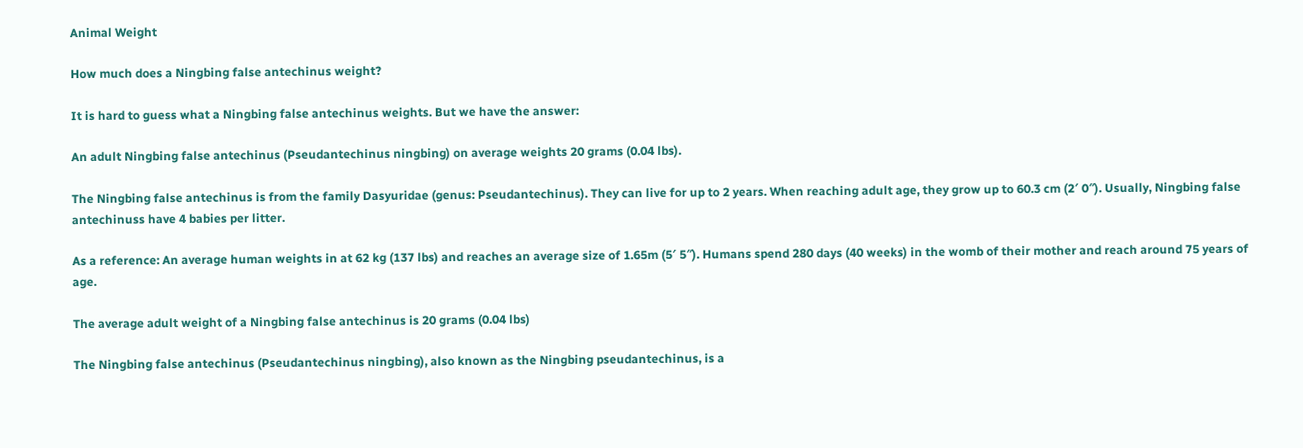Animal Weight

How much does a Ningbing false antechinus weight?

It is hard to guess what a Ningbing false antechinus weights. But we have the answer:

An adult Ningbing false antechinus (Pseudantechinus ningbing) on average weights 20 grams (0.04 lbs).

The Ningbing false antechinus is from the family Dasyuridae (genus: Pseudantechinus). They can live for up to 2 years. When reaching adult age, they grow up to 60.3 cm (2′ 0″). Usually, Ningbing false antechinuss have 4 babies per litter.

As a reference: An average human weights in at 62 kg (137 lbs) and reaches an average size of 1.65m (5′ 5″). Humans spend 280 days (40 weeks) in the womb of their mother and reach around 75 years of age.

The average adult weight of a Ningbing false antechinus is 20 grams (0.04 lbs)

The Ningbing false antechinus (Pseudantechinus ningbing), also known as the Ningbing pseudantechinus, is a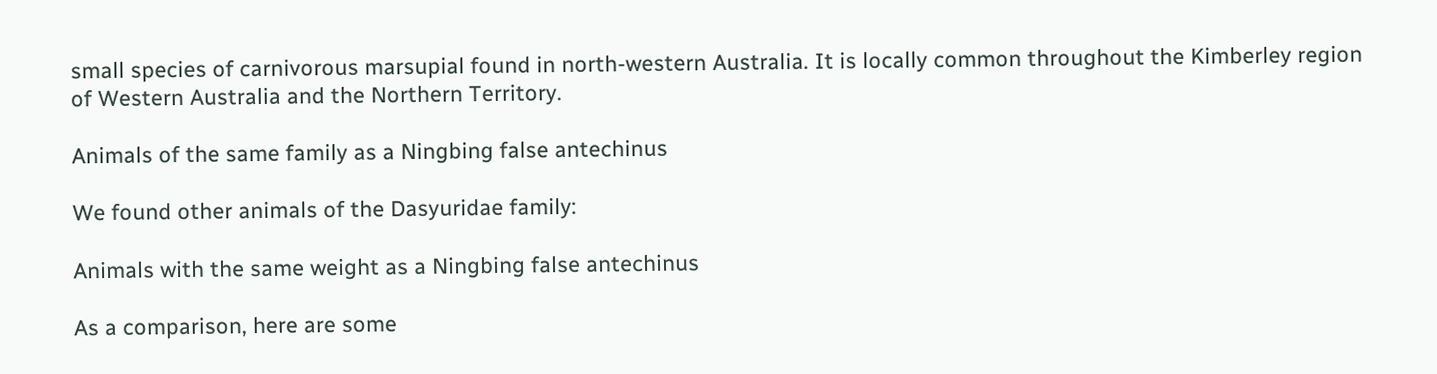small species of carnivorous marsupial found in north-western Australia. It is locally common throughout the Kimberley region of Western Australia and the Northern Territory.

Animals of the same family as a Ningbing false antechinus

We found other animals of the Dasyuridae family:

Animals with the same weight as a Ningbing false antechinus

As a comparison, here are some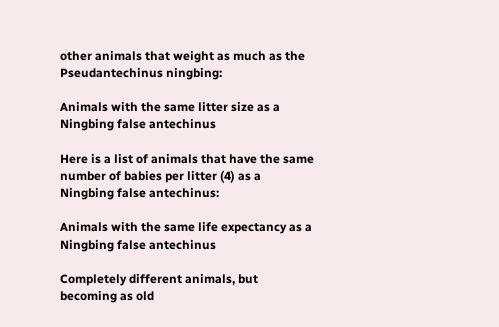other animals that weight as much as the Pseudantechinus ningbing:

Animals with the same litter size as a Ningbing false antechinus

Here is a list of animals that have the same number of babies per litter (4) as a Ningbing false antechinus:

Animals with the same life expectancy as a Ningbing false antechinus

Completely different animals, but becoming as old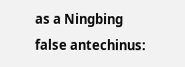as a Ningbing false antechinus: